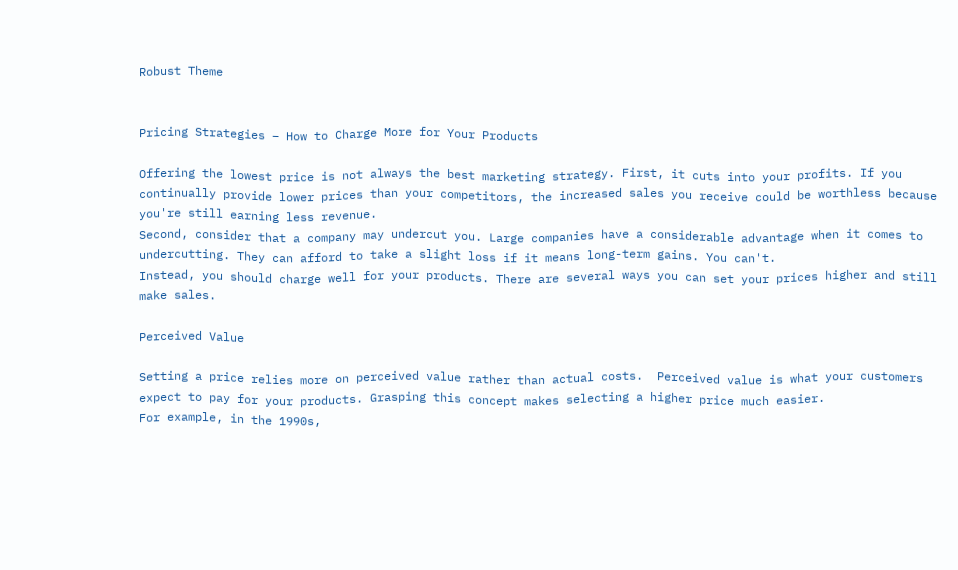Robust Theme


Pricing Strategies – How to Charge More for Your Products

Offering the lowest price is not always the best marketing strategy. First, it cuts into your profits. If you continually provide lower prices than your competitors, the increased sales you receive could be worthless because you're still earning less revenue.
Second, consider that a company may undercut you. Large companies have a considerable advantage when it comes to undercutting. They can afford to take a slight loss if it means long-term gains. You can't.
Instead, you should charge well for your products. There are several ways you can set your prices higher and still make sales.

Perceived Value

Setting a price relies more on perceived value rather than actual costs.  Perceived value is what your customers expect to pay for your products. Grasping this concept makes selecting a higher price much easier.
For example, in the 1990s,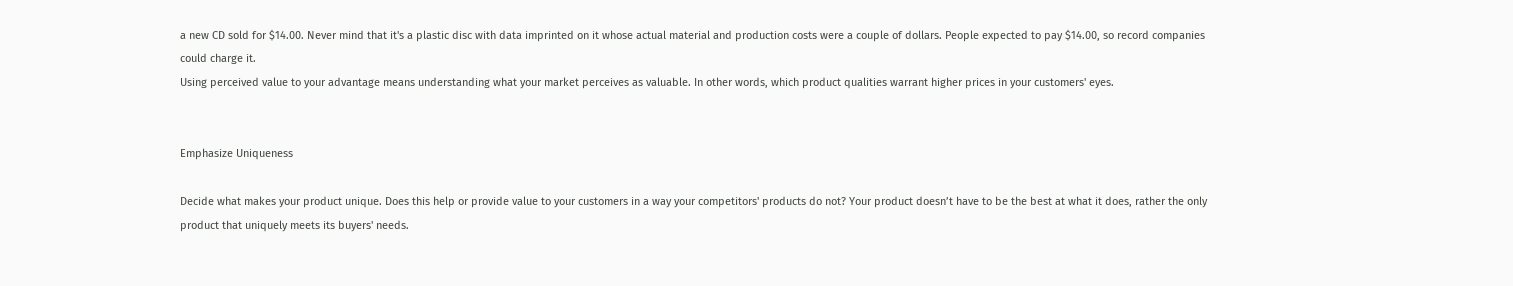a new CD sold for $14.00. Never mind that it's a plastic disc with data imprinted on it whose actual material and production costs were a couple of dollars. People expected to pay $14.00, so record companies could charge it.
Using perceived value to your advantage means understanding what your market perceives as valuable. In other words, which product qualities warrant higher prices in your customers' eyes.


Emphasize Uniqueness

Decide what makes your product unique. Does this help or provide value to your customers in a way your competitors' products do not? Your product doesn’t have to be the best at what it does, rather the only product that uniquely meets its buyers' needs.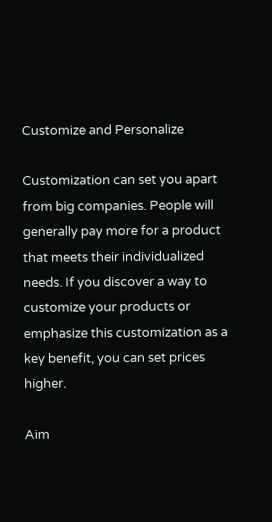Customize and Personalize

Customization can set you apart from big companies. People will generally pay more for a product that meets their individualized needs. If you discover a way to customize your products or emphasize this customization as a key benefit, you can set prices higher.

Aim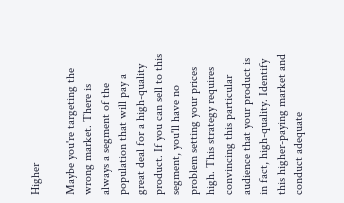Higher

Maybe you're targeting the wrong market. There is always a segment of the population that will pay a great deal for a high-quality product. If you can sell to this segment, you'll have no problem setting your prices high. This strategy requires convincing this particular audience that your product is in fact, high-quality. Identify this higher-paying market and conduct adequate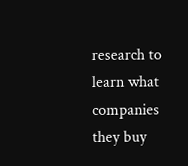research to learn what companies they buy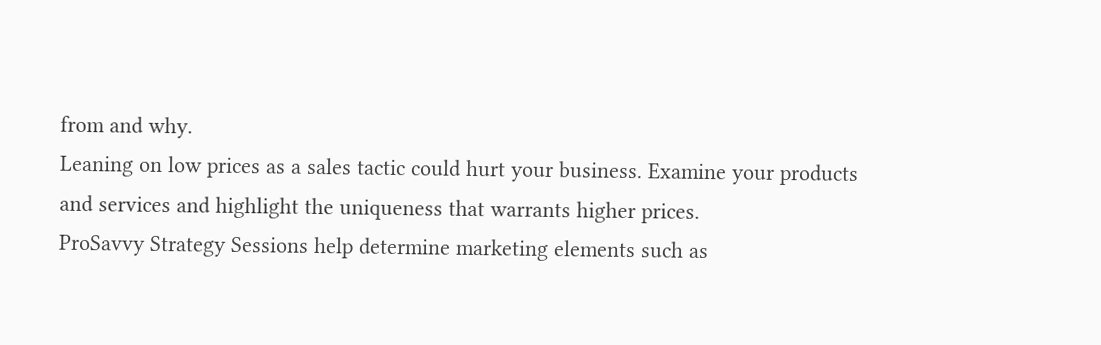from and why.
Leaning on low prices as a sales tactic could hurt your business. Examine your products and services and highlight the uniqueness that warrants higher prices.
ProSavvy Strategy Sessions help determine marketing elements such as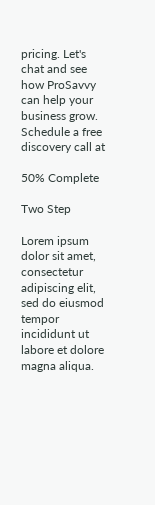pricing. Let's chat and see how ProSavvy can help your business grow. Schedule a free discovery call at

50% Complete

Two Step

Lorem ipsum dolor sit amet, consectetur adipiscing elit, sed do eiusmod tempor incididunt ut labore et dolore magna aliqua.